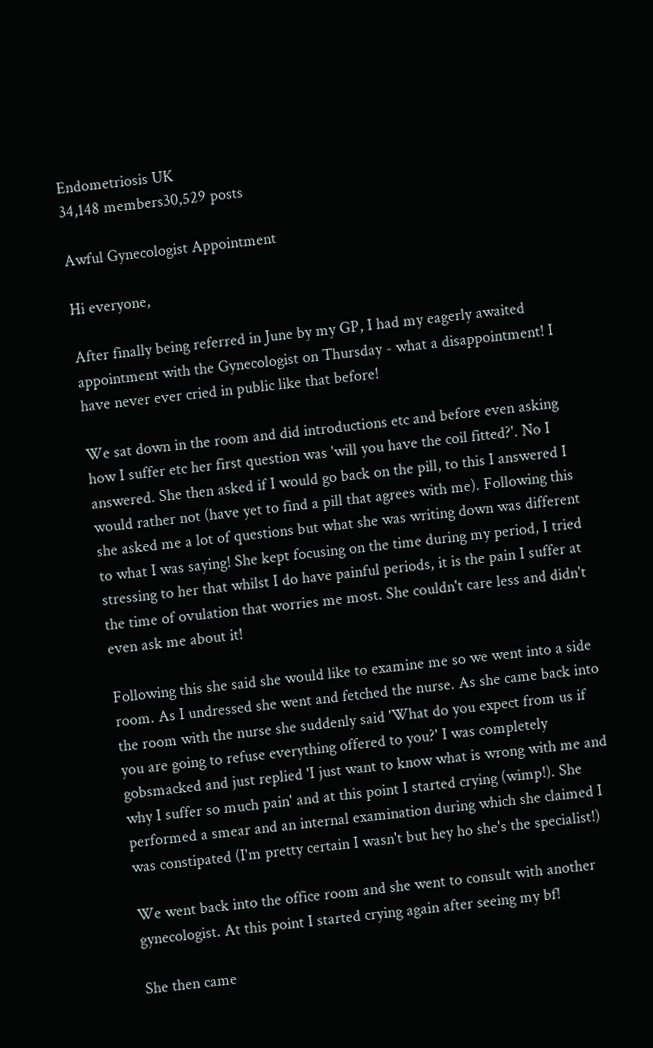Endometriosis UK
34,148 members30,529 posts

Awful Gynecologist Appointment

Hi everyone,

After finally being referred in June by my GP, I had my eagerly awaited appointment with the Gynecologist on Thursday - what a disappointment! I have never ever cried in public like that before!

We sat down in the room and did introductions etc and before even asking how I suffer etc her first question was 'will you have the coil fitted?'. No I answered. She then asked if I would go back on the pill, to this I answered I would rather not (have yet to find a pill that agrees with me). Following this she asked me a lot of questions but what she was writing down was different to what I was saying! She kept focusing on the time during my period, I tried stressing to her that whilst I do have painful periods, it is the pain I suffer at the time of ovulation that worries me most. She couldn't care less and didn't even ask me about it!

Following this she said she would like to examine me so we went into a side room. As I undressed she went and fetched the nurse. As she came back into the room with the nurse she suddenly said 'What do you expect from us if you are going to refuse everything offered to you?' I was completely gobsmacked and just replied 'I just want to know what is wrong with me and why I suffer so much pain' and at this point I started crying (wimp!). She performed a smear and an internal examination during which she claimed I was constipated (I'm pretty certain I wasn't but hey ho she's the specialist!)

We went back into the office room and she went to consult with another gynecologist. At this point I started crying again after seeing my bf!

She then came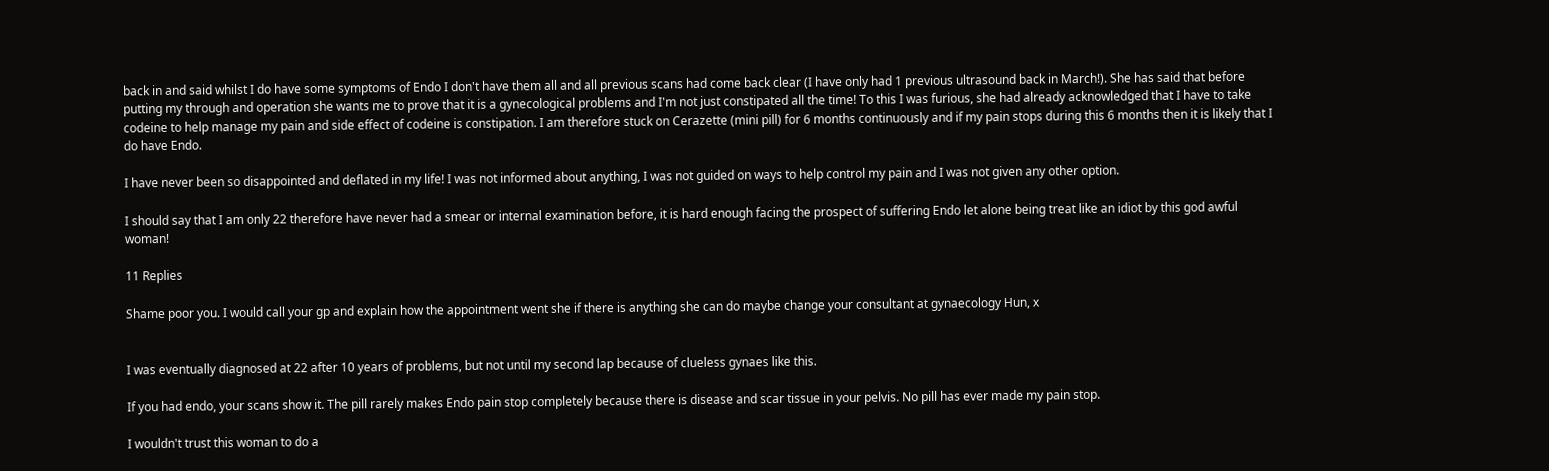back in and said whilst I do have some symptoms of Endo I don't have them all and all previous scans had come back clear (I have only had 1 previous ultrasound back in March!). She has said that before putting my through and operation she wants me to prove that it is a gynecological problems and I'm not just constipated all the time! To this I was furious, she had already acknowledged that I have to take codeine to help manage my pain and side effect of codeine is constipation. I am therefore stuck on Cerazette (mini pill) for 6 months continuously and if my pain stops during this 6 months then it is likely that I do have Endo.

I have never been so disappointed and deflated in my life! I was not informed about anything, I was not guided on ways to help control my pain and I was not given any other option.

I should say that I am only 22 therefore have never had a smear or internal examination before, it is hard enough facing the prospect of suffering Endo let alone being treat like an idiot by this god awful woman!

11 Replies

Shame poor you. I would call your gp and explain how the appointment went she if there is anything she can do maybe change your consultant at gynaecology Hun, x


I was eventually diagnosed at 22 after 10 years of problems, but not until my second lap because of clueless gynaes like this.

If you had endo, your scans show it. The pill rarely makes Endo pain stop completely because there is disease and scar tissue in your pelvis. No pill has ever made my pain stop.

I wouldn't trust this woman to do a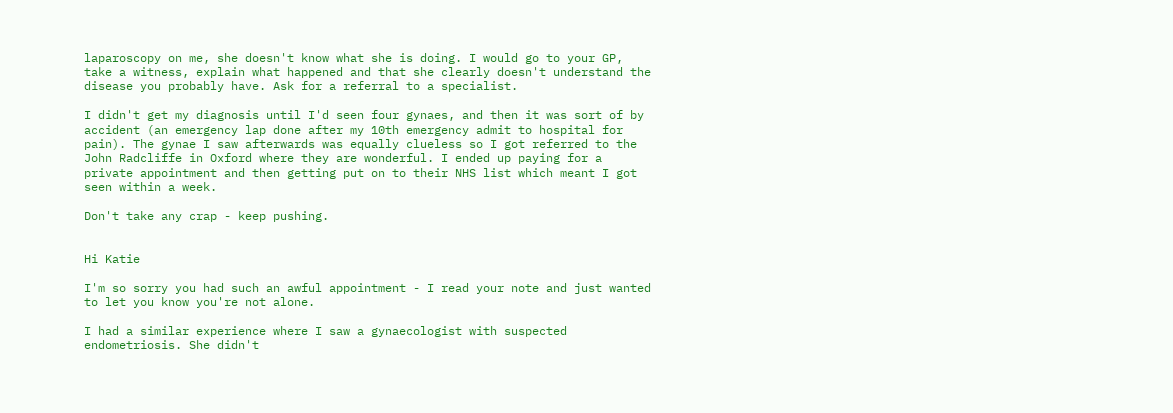laparoscopy on me, she doesn't know what she is doing. I would go to your GP, take a witness, explain what happened and that she clearly doesn't understand the disease you probably have. Ask for a referral to a specialist.

I didn't get my diagnosis until I'd seen four gynaes, and then it was sort of by accident (an emergency lap done after my 10th emergency admit to hospital for pain). The gynae I saw afterwards was equally clueless so I got referred to the John Radcliffe in Oxford where they are wonderful. I ended up paying for a private appointment and then getting put on to their NHS list which meant I got seen within a week.

Don't take any crap - keep pushing.


Hi Katie

I'm so sorry you had such an awful appointment - I read your note and just wanted to let you know you're not alone.

I had a similar experience where I saw a gynaecologist with suspected endometriosis. She didn't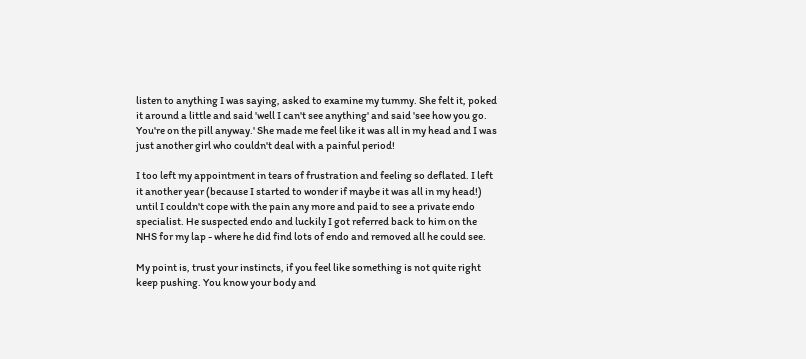listen to anything I was saying, asked to examine my tummy. She felt it, poked it around a little and said 'well I can't see anything' and said 'see how you go. You're on the pill anyway.' She made me feel like it was all in my head and I was just another girl who couldn't deal with a painful period!

I too left my appointment in tears of frustration and feeling so deflated. I left it another year (because I started to wonder if maybe it was all in my head!) until I couldn't cope with the pain any more and paid to see a private endo specialist. He suspected endo and luckily I got referred back to him on the NHS for my lap - where he did find lots of endo and removed all he could see.

My point is, trust your instincts, if you feel like something is not quite right keep pushing. You know your body and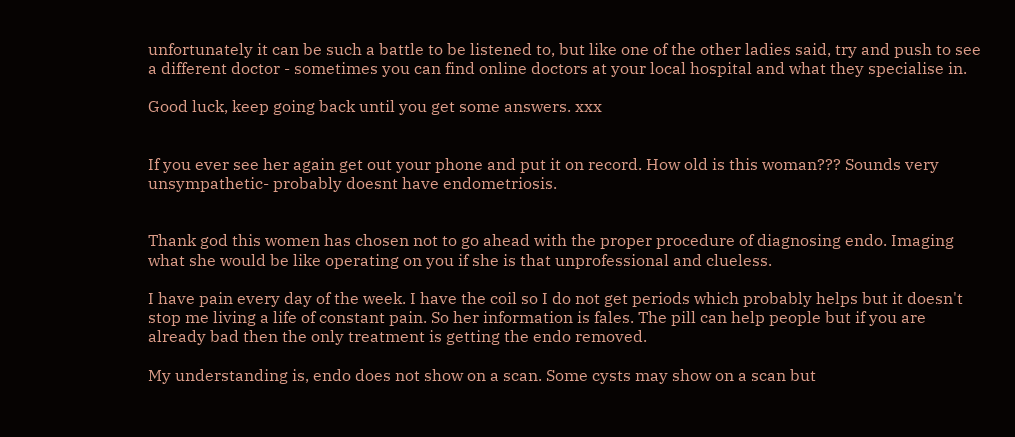unfortunately it can be such a battle to be listened to, but like one of the other ladies said, try and push to see a different doctor - sometimes you can find online doctors at your local hospital and what they specialise in.

Good luck, keep going back until you get some answers. xxx


If you ever see her again get out your phone and put it on record. How old is this woman??? Sounds very unsympathetic- probably doesnt have endometriosis.


Thank god this women has chosen not to go ahead with the proper procedure of diagnosing endo. Imaging what she would be like operating on you if she is that unprofessional and clueless.

I have pain every day of the week. I have the coil so I do not get periods which probably helps but it doesn't stop me living a life of constant pain. So her information is fales. The pill can help people but if you are already bad then the only treatment is getting the endo removed.

My understanding is, endo does not show on a scan. Some cysts may show on a scan but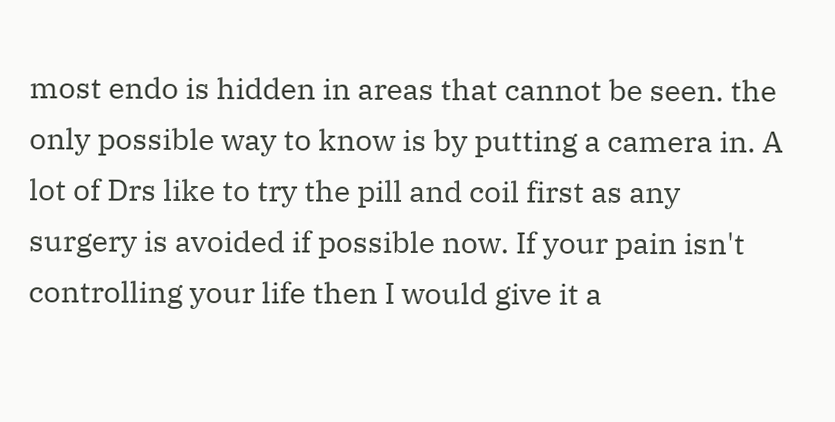most endo is hidden in areas that cannot be seen. the only possible way to know is by putting a camera in. A lot of Drs like to try the pill and coil first as any surgery is avoided if possible now. If your pain isn't controlling your life then I would give it a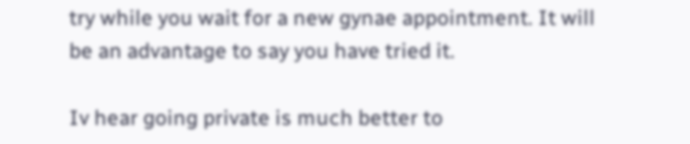try while you wait for a new gynae appointment. It will be an advantage to say you have tried it.

Iv hear going private is much better to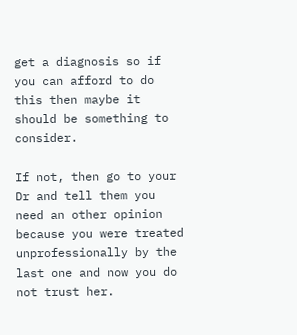get a diagnosis so if you can afford to do this then maybe it should be something to consider.

If not, then go to your Dr and tell them you need an other opinion because you were treated unprofessionally by the last one and now you do not trust her.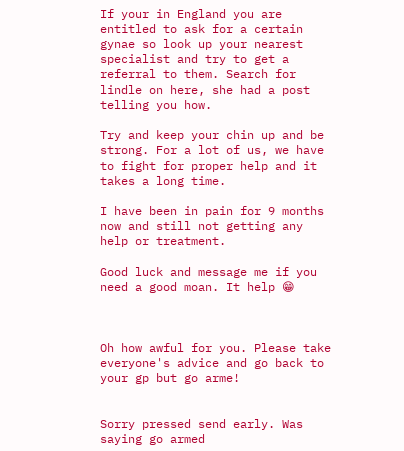If your in England you are entitled to ask for a certain gynae so look up your nearest specialist and try to get a referral to them. Search for lindle on here, she had a post telling you how.

Try and keep your chin up and be strong. For a lot of us, we have to fight for proper help and it takes a long time.

I have been in pain for 9 months now and still not getting any help or treatment.

Good luck and message me if you need a good moan. It help 😁



Oh how awful for you. Please take everyone's advice and go back to your gp but go arme!


Sorry pressed send early. Was saying go armed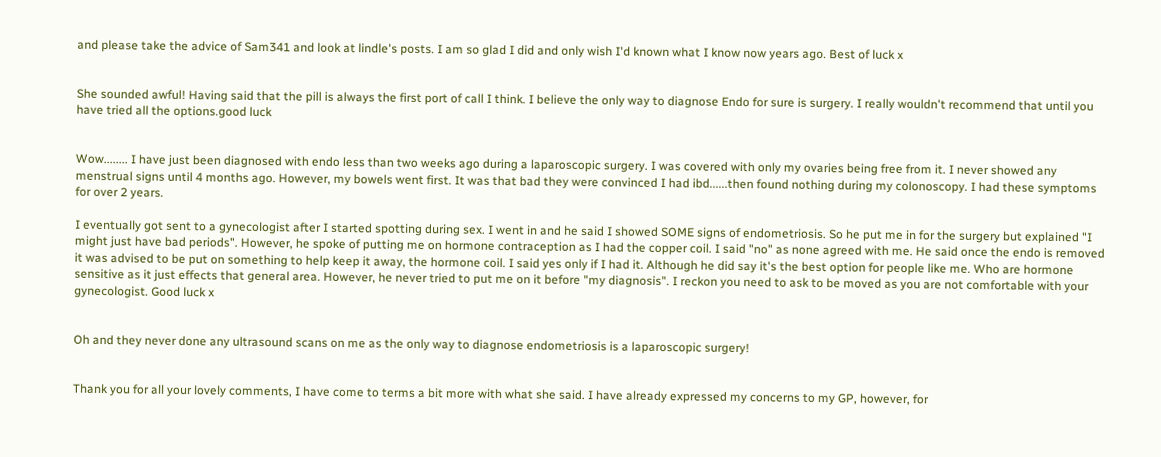and please take the advice of Sam341 and look at lindle's posts. I am so glad I did and only wish I'd known what I know now years ago. Best of luck x


She sounded awful! Having said that the pill is always the first port of call I think. I believe the only way to diagnose Endo for sure is surgery. I really wouldn't recommend that until you have tried all the options.good luck


Wow........ I have just been diagnosed with endo less than two weeks ago during a laparoscopic surgery. I was covered with only my ovaries being free from it. I never showed any menstrual signs until 4 months ago. However, my bowels went first. It was that bad they were convinced I had ibd......then found nothing during my colonoscopy. I had these symptoms for over 2 years.

I eventually got sent to a gynecologist after I started spotting during sex. I went in and he said I showed SOME signs of endometriosis. So he put me in for the surgery but explained "I might just have bad periods". However, he spoke of putting me on hormone contraception as I had the copper coil. I said "no" as none agreed with me. He said once the endo is removed it was advised to be put on something to help keep it away, the hormone coil. I said yes only if I had it. Although he did say it's the best option for people like me. Who are hormone sensitive as it just effects that general area. However, he never tried to put me on it before "my diagnosis". I reckon you need to ask to be moved as you are not comfortable with your gynecologist. Good luck x


Oh and they never done any ultrasound scans on me as the only way to diagnose endometriosis is a laparoscopic surgery!


Thank you for all your lovely comments, I have come to terms a bit more with what she said. I have already expressed my concerns to my GP, however, for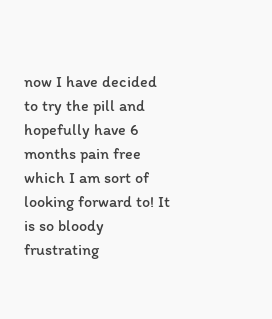now I have decided to try the pill and hopefully have 6 months pain free which I am sort of looking forward to! It is so bloody frustrating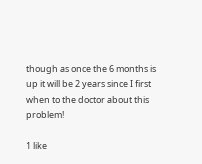though as once the 6 months is up it will be 2 years since I first when to the doctor about this problem!

1 like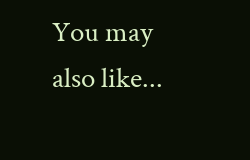You may also like...